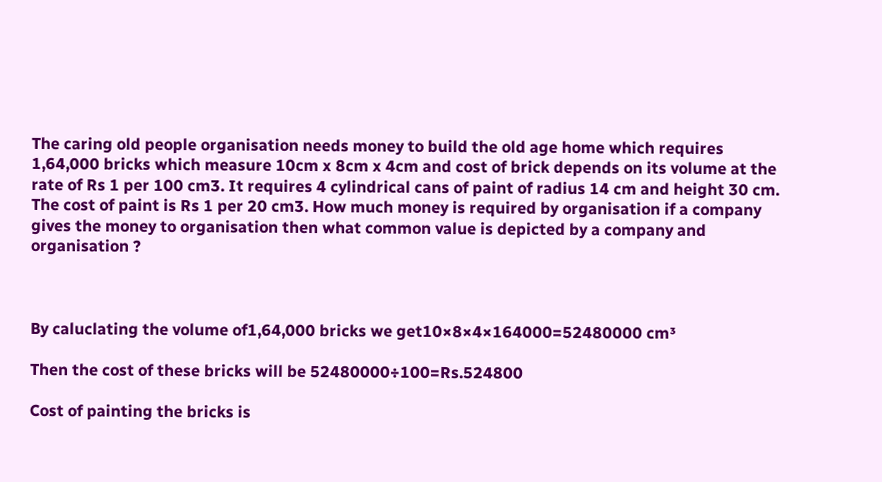The caring old people organisation needs money to build the old age home which requires 1,64,000 bricks which measure 10cm x 8cm x 4cm and cost of brick depends on its volume at the rate of Rs 1 per 100 cm3. It requires 4 cylindrical cans of paint of radius 14 cm and height 30 cm. The cost of paint is Rs 1 per 20 cm3. How much money is required by organisation if a company gives the money to organisation then what common value is depicted by a company and organisation ?



By caluclating the volume of1,64,000 bricks we get10×8×4×164000=52480000 cm³

Then the cost of these bricks will be 52480000÷100=Rs.524800

Cost of painting the bricks is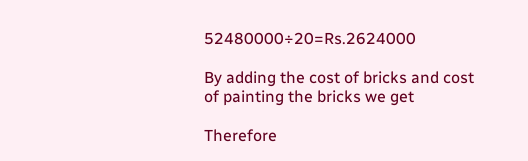52480000÷20=Rs.2624000

By adding the cost of bricks and cost of painting the bricks we get

Therefore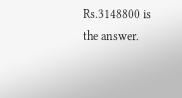Rs.3148800 is the answer.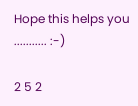Hope this helps you ........... :-)

2 5 2